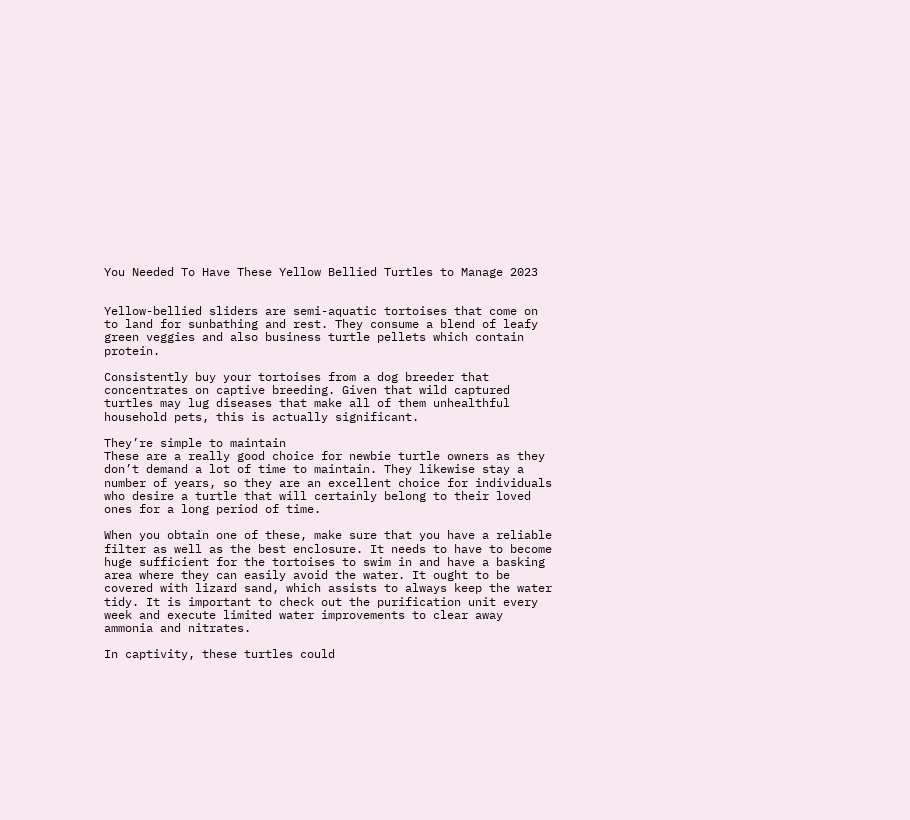You Needed To Have These Yellow Bellied Turtles to Manage 2023


Yellow-bellied sliders are semi-aquatic tortoises that come on to land for sunbathing and rest. They consume a blend of leafy green veggies and also business turtle pellets which contain protein.

Consistently buy your tortoises from a dog breeder that concentrates on captive breeding. Given that wild captured turtles may lug diseases that make all of them unhealthful household pets, this is actually significant.

They’re simple to maintain
These are a really good choice for newbie turtle owners as they don’t demand a lot of time to maintain. They likewise stay a number of years, so they are an excellent choice for individuals who desire a turtle that will certainly belong to their loved ones for a long period of time.

When you obtain one of these, make sure that you have a reliable filter as well as the best enclosure. It needs to have to become huge sufficient for the tortoises to swim in and have a basking area where they can easily avoid the water. It ought to be covered with lizard sand, which assists to always keep the water tidy. It is important to check out the purification unit every week and execute limited water improvements to clear away ammonia and nitrates.

In captivity, these turtles could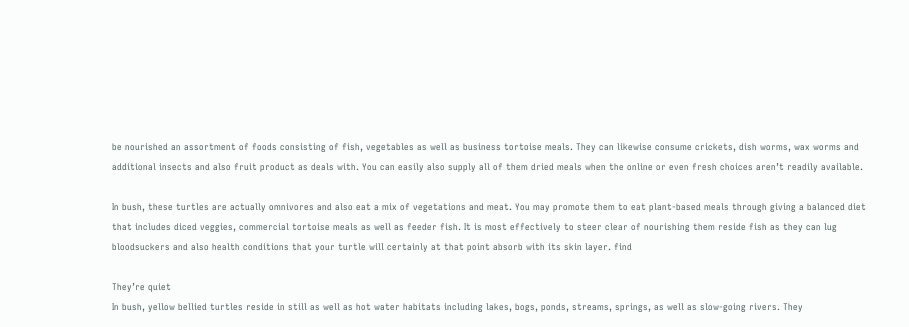be nourished an assortment of foods consisting of fish, vegetables as well as business tortoise meals. They can likewise consume crickets, dish worms, wax worms and additional insects and also fruit product as deals with. You can easily also supply all of them dried meals when the online or even fresh choices aren’t readily available.

In bush, these turtles are actually omnivores and also eat a mix of vegetations and meat. You may promote them to eat plant-based meals through giving a balanced diet that includes diced veggies, commercial tortoise meals as well as feeder fish. It is most effectively to steer clear of nourishing them reside fish as they can lug bloodsuckers and also health conditions that your turtle will certainly at that point absorb with its skin layer. find

They’re quiet
In bush, yellow bellied turtles reside in still as well as hot water habitats including lakes, bogs, ponds, streams, springs, as well as slow-going rivers. They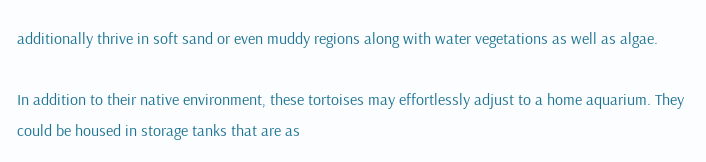additionally thrive in soft sand or even muddy regions along with water vegetations as well as algae.

In addition to their native environment, these tortoises may effortlessly adjust to a home aquarium. They could be housed in storage tanks that are as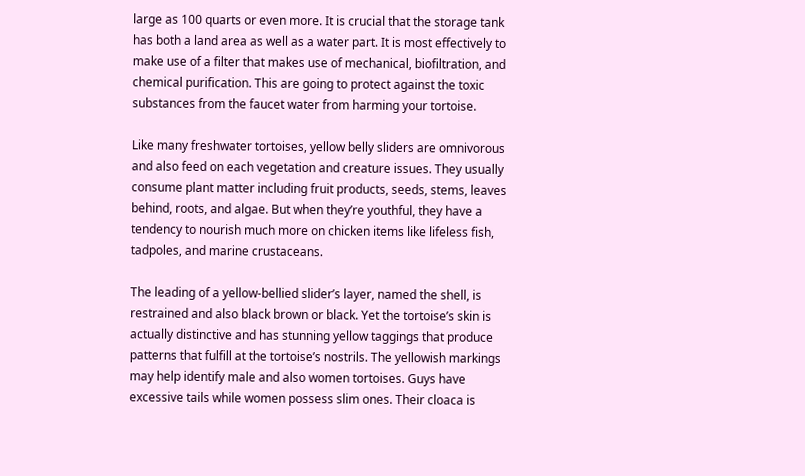large as 100 quarts or even more. It is crucial that the storage tank has both a land area as well as a water part. It is most effectively to make use of a filter that makes use of mechanical, biofiltration, and chemical purification. This are going to protect against the toxic substances from the faucet water from harming your tortoise.

Like many freshwater tortoises, yellow belly sliders are omnivorous and also feed on each vegetation and creature issues. They usually consume plant matter including fruit products, seeds, stems, leaves behind, roots, and algae. But when they’re youthful, they have a tendency to nourish much more on chicken items like lifeless fish, tadpoles, and marine crustaceans.

The leading of a yellow-bellied slider’s layer, named the shell, is restrained and also black brown or black. Yet the tortoise’s skin is actually distinctive and has stunning yellow taggings that produce patterns that fulfill at the tortoise’s nostrils. The yellowish markings may help identify male and also women tortoises. Guys have excessive tails while women possess slim ones. Their cloaca is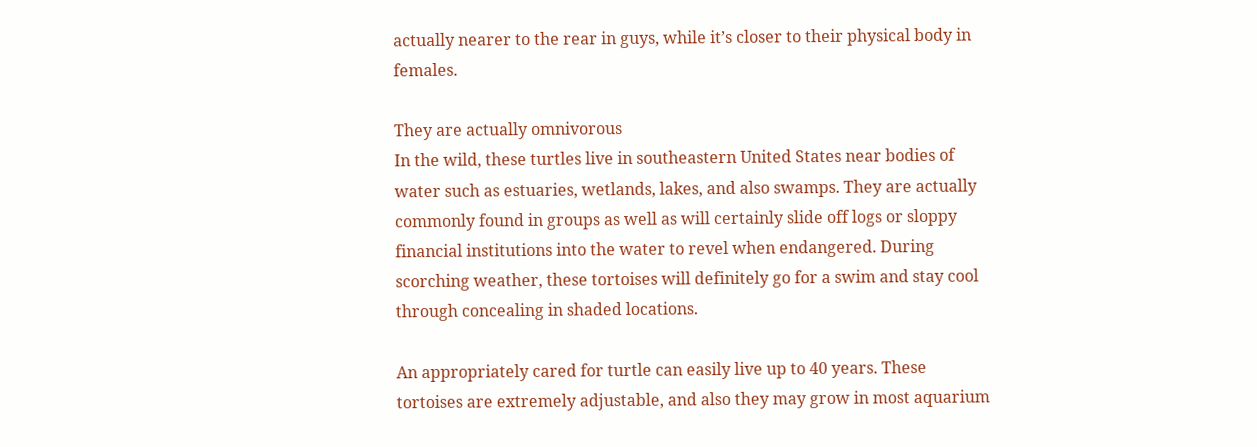actually nearer to the rear in guys, while it’s closer to their physical body in females.

They are actually omnivorous
In the wild, these turtles live in southeastern United States near bodies of water such as estuaries, wetlands, lakes, and also swamps. They are actually commonly found in groups as well as will certainly slide off logs or sloppy financial institutions into the water to revel when endangered. During scorching weather, these tortoises will definitely go for a swim and stay cool through concealing in shaded locations.

An appropriately cared for turtle can easily live up to 40 years. These tortoises are extremely adjustable, and also they may grow in most aquarium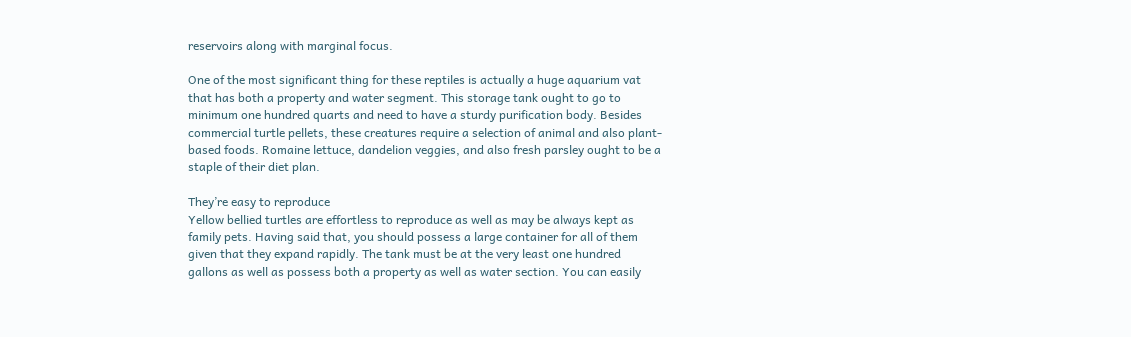reservoirs along with marginal focus.

One of the most significant thing for these reptiles is actually a huge aquarium vat that has both a property and water segment. This storage tank ought to go to minimum one hundred quarts and need to have a sturdy purification body. Besides commercial turtle pellets, these creatures require a selection of animal and also plant-based foods. Romaine lettuce, dandelion veggies, and also fresh parsley ought to be a staple of their diet plan.

They’re easy to reproduce
Yellow bellied turtles are effortless to reproduce as well as may be always kept as family pets. Having said that, you should possess a large container for all of them given that they expand rapidly. The tank must be at the very least one hundred gallons as well as possess both a property as well as water section. You can easily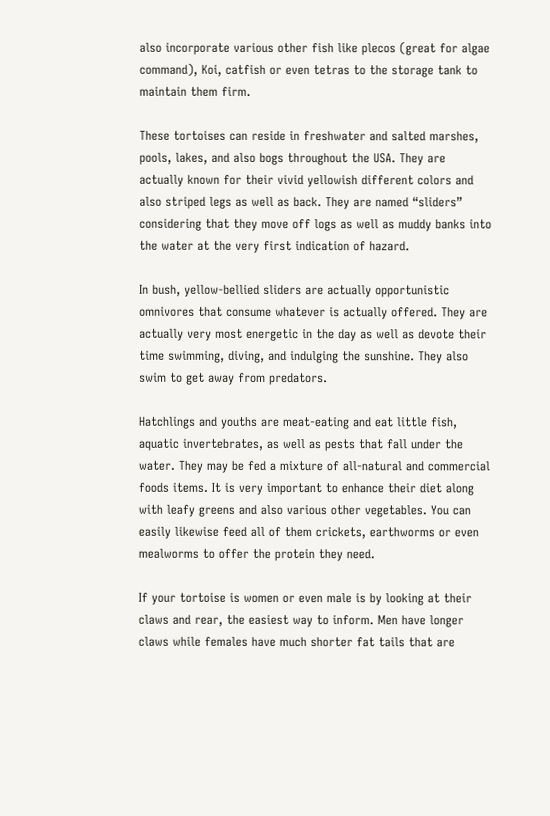also incorporate various other fish like plecos (great for algae command), Koi, catfish or even tetras to the storage tank to maintain them firm.

These tortoises can reside in freshwater and salted marshes, pools, lakes, and also bogs throughout the USA. They are actually known for their vivid yellowish different colors and also striped legs as well as back. They are named “sliders” considering that they move off logs as well as muddy banks into the water at the very first indication of hazard.

In bush, yellow-bellied sliders are actually opportunistic omnivores that consume whatever is actually offered. They are actually very most energetic in the day as well as devote their time swimming, diving, and indulging the sunshine. They also swim to get away from predators.

Hatchlings and youths are meat-eating and eat little fish, aquatic invertebrates, as well as pests that fall under the water. They may be fed a mixture of all-natural and commercial foods items. It is very important to enhance their diet along with leafy greens and also various other vegetables. You can easily likewise feed all of them crickets, earthworms or even mealworms to offer the protein they need.

If your tortoise is women or even male is by looking at their claws and rear, the easiest way to inform. Men have longer claws while females have much shorter fat tails that are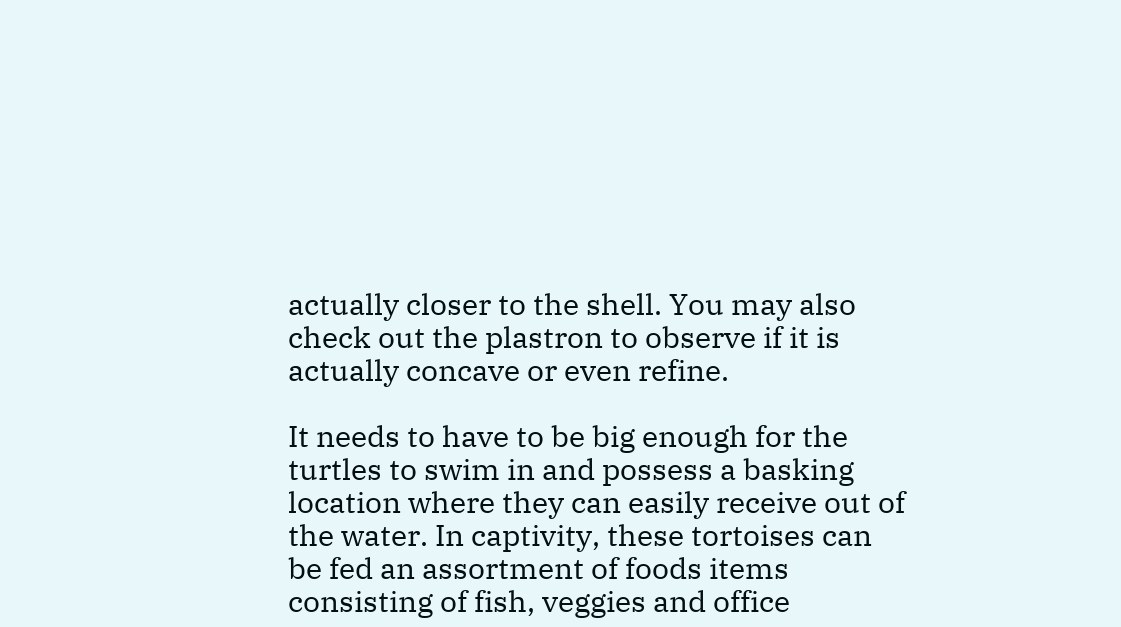actually closer to the shell. You may also check out the plastron to observe if it is actually concave or even refine.

It needs to have to be big enough for the turtles to swim in and possess a basking location where they can easily receive out of the water. In captivity, these tortoises can be fed an assortment of foods items consisting of fish, veggies and office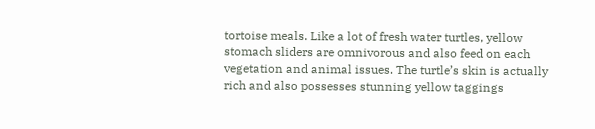tortoise meals. Like a lot of fresh water turtles, yellow stomach sliders are omnivorous and also feed on each vegetation and animal issues. The turtle’s skin is actually rich and also possesses stunning yellow taggings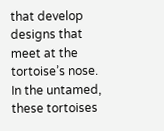that develop designs that meet at the tortoise’s nose. In the untamed, these tortoises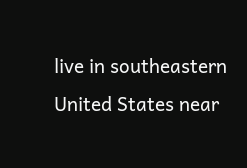live in southeastern United States near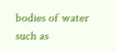bodies of water such as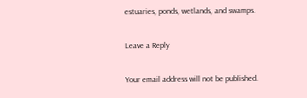estuaries, ponds, wetlands, and swamps.

Leave a Reply

Your email address will not be published.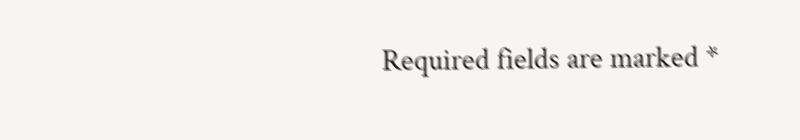Required fields are marked *